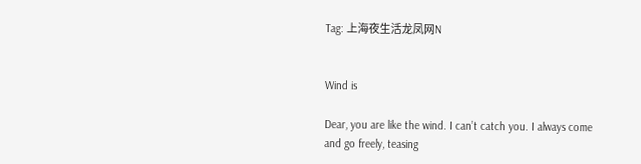Tag: 上海夜生活龙凤网N


Wind is

Dear, you are like the wind. I can’t catch you. I always come and go freely, teasing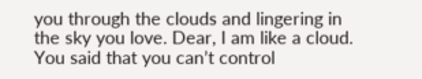you through the clouds and lingering in the sky you love. Dear, I am like a cloud. You said that you can’t control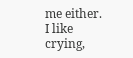me either. I like crying,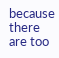because there are too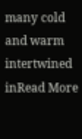many cold and warm intertwined inRead More